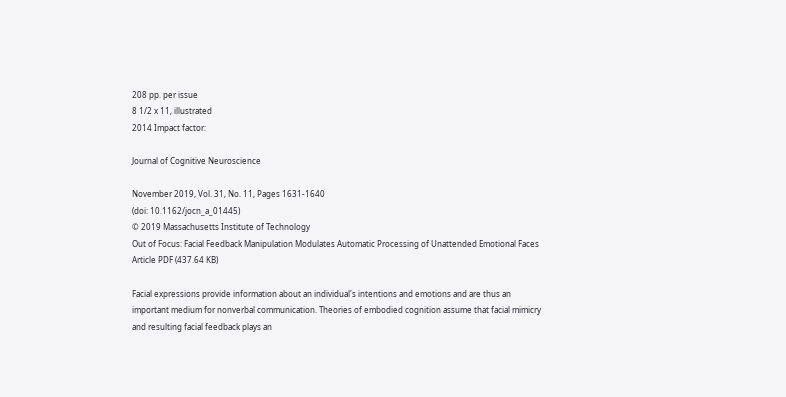208 pp. per issue
8 1/2 x 11, illustrated
2014 Impact factor:

Journal of Cognitive Neuroscience

November 2019, Vol. 31, No. 11, Pages 1631-1640
(doi: 10.1162/jocn_a_01445)
© 2019 Massachusetts Institute of Technology
Out of Focus: Facial Feedback Manipulation Modulates Automatic Processing of Unattended Emotional Faces
Article PDF (437.64 KB)

Facial expressions provide information about an individual's intentions and emotions and are thus an important medium for nonverbal communication. Theories of embodied cognition assume that facial mimicry and resulting facial feedback plays an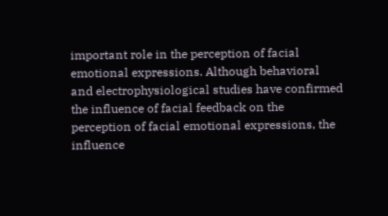important role in the perception of facial emotional expressions. Although behavioral and electrophysiological studies have confirmed the influence of facial feedback on the perception of facial emotional expressions, the influence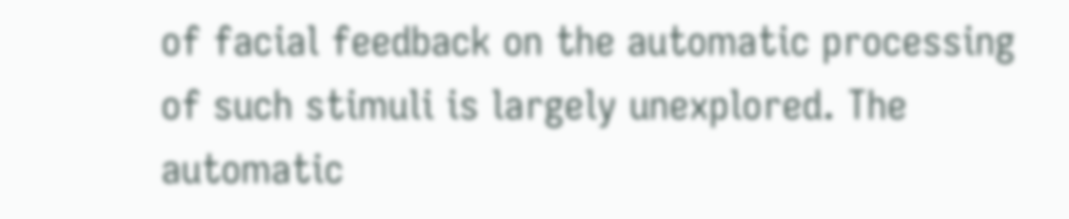of facial feedback on the automatic processing of such stimuli is largely unexplored. The automatic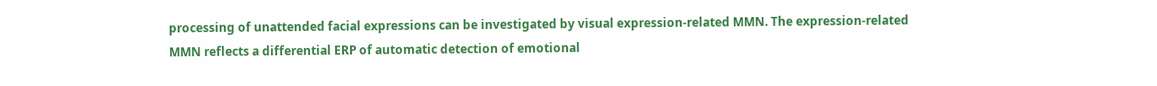processing of unattended facial expressions can be investigated by visual expression-related MMN. The expression-related MMN reflects a differential ERP of automatic detection of emotional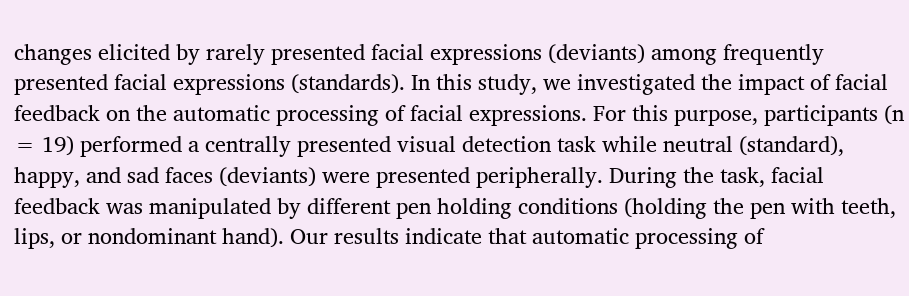changes elicited by rarely presented facial expressions (deviants) among frequently presented facial expressions (standards). In this study, we investigated the impact of facial feedback on the automatic processing of facial expressions. For this purpose, participants (n = 19) performed a centrally presented visual detection task while neutral (standard), happy, and sad faces (deviants) were presented peripherally. During the task, facial feedback was manipulated by different pen holding conditions (holding the pen with teeth, lips, or nondominant hand). Our results indicate that automatic processing of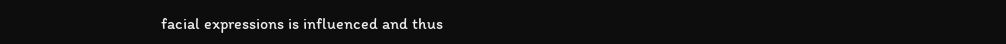facial expressions is influenced and thus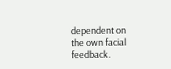dependent on the own facial feedback.